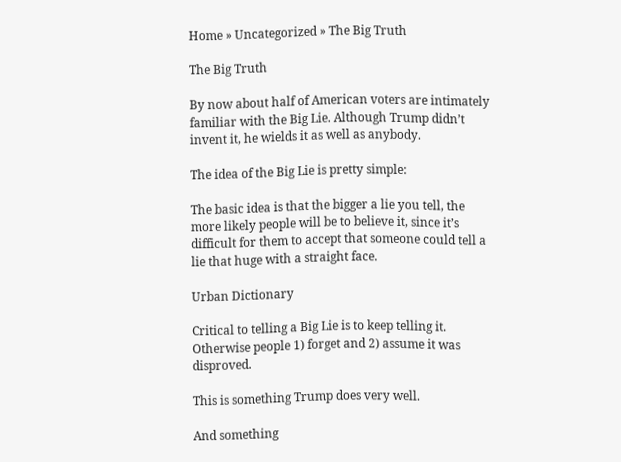Home » Uncategorized » The Big Truth

The Big Truth

By now about half of American voters are intimately familiar with the Big Lie. Although Trump didn’t invent it, he wields it as well as anybody.

The idea of the Big Lie is pretty simple:

The basic idea is that the bigger a lie you tell, the more likely people will be to believe it, since it’s difficult for them to accept that someone could tell a lie that huge with a straight face.

Urban Dictionary

Critical to telling a Big Lie is to keep telling it. Otherwise people 1) forget and 2) assume it was disproved.

This is something Trump does very well.

And something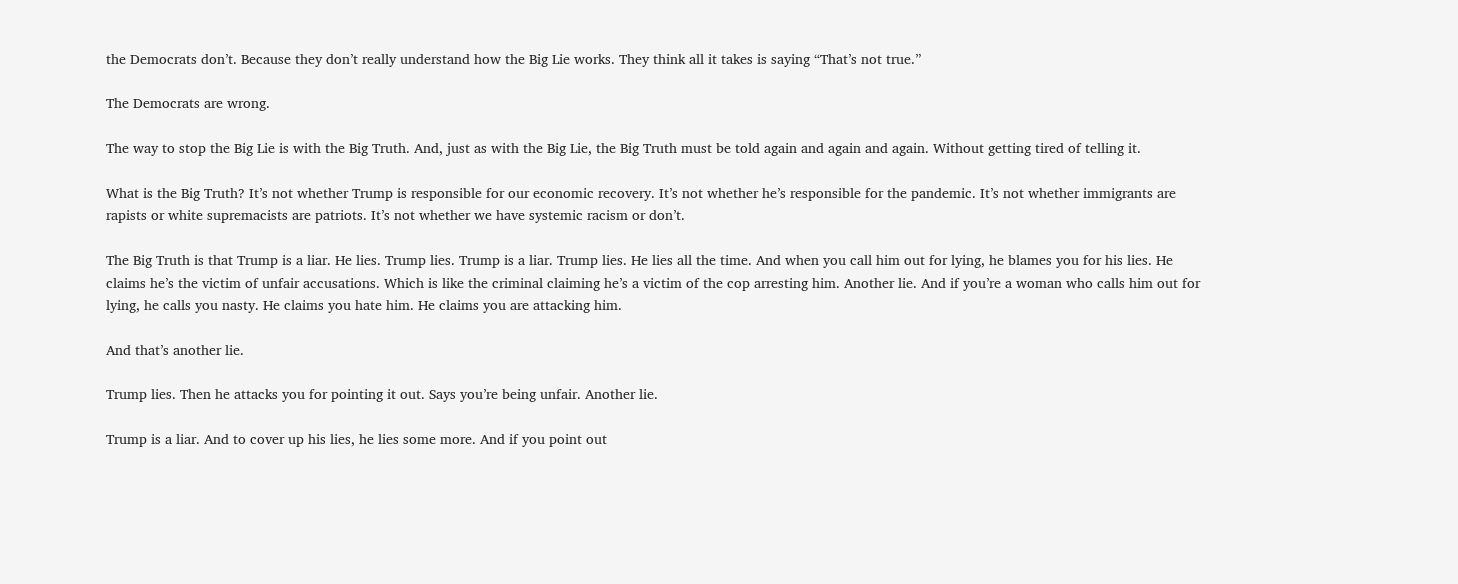the Democrats don’t. Because they don’t really understand how the Big Lie works. They think all it takes is saying “That’s not true.”

The Democrats are wrong.

The way to stop the Big Lie is with the Big Truth. And, just as with the Big Lie, the Big Truth must be told again and again and again. Without getting tired of telling it.

What is the Big Truth? It’s not whether Trump is responsible for our economic recovery. It’s not whether he’s responsible for the pandemic. It’s not whether immigrants are rapists or white supremacists are patriots. It’s not whether we have systemic racism or don’t.

The Big Truth is that Trump is a liar. He lies. Trump lies. Trump is a liar. Trump lies. He lies all the time. And when you call him out for lying, he blames you for his lies. He claims he’s the victim of unfair accusations. Which is like the criminal claiming he’s a victim of the cop arresting him. Another lie. And if you’re a woman who calls him out for lying, he calls you nasty. He claims you hate him. He claims you are attacking him.

And that’s another lie.

Trump lies. Then he attacks you for pointing it out. Says you’re being unfair. Another lie.

Trump is a liar. And to cover up his lies, he lies some more. And if you point out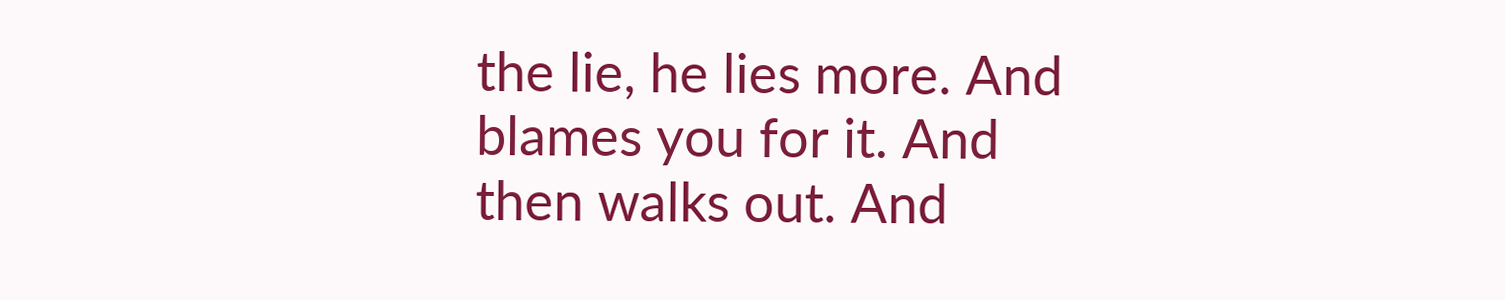the lie, he lies more. And blames you for it. And then walks out. And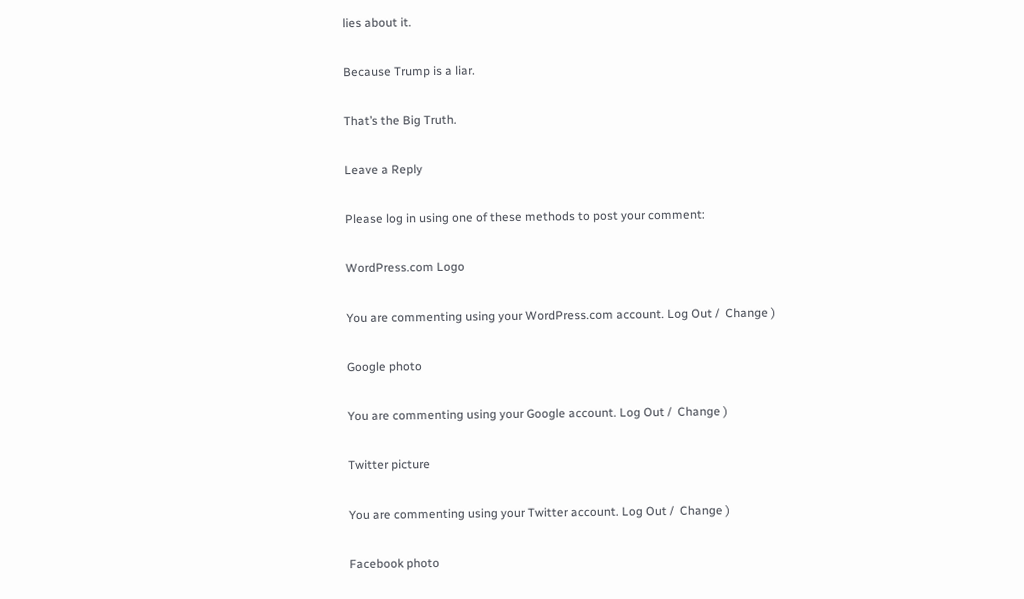lies about it.

Because Trump is a liar.

That’s the Big Truth.

Leave a Reply

Please log in using one of these methods to post your comment:

WordPress.com Logo

You are commenting using your WordPress.com account. Log Out /  Change )

Google photo

You are commenting using your Google account. Log Out /  Change )

Twitter picture

You are commenting using your Twitter account. Log Out /  Change )

Facebook photo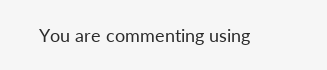You are commenting using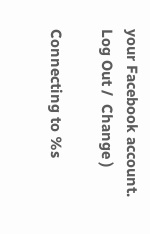your Facebook account. Log Out /  Change )

Connecting to %s